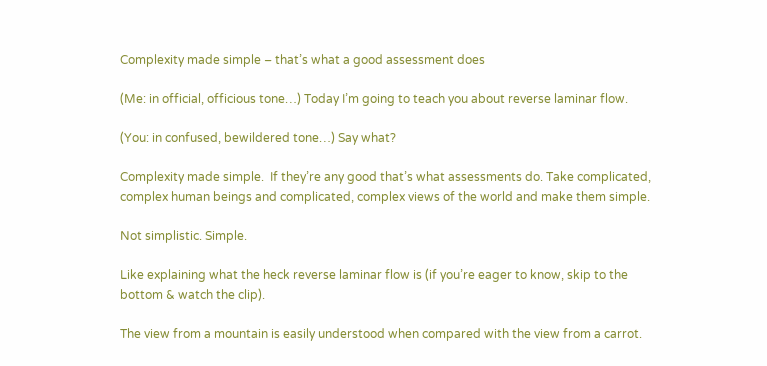Complexity made simple – that’s what a good assessment does

(Me: in official, officious tone…) Today I’m going to teach you about reverse laminar flow.

(You: in confused, bewildered tone…) Say what?

Complexity made simple.  If they’re any good that’s what assessments do. Take complicated, complex human beings and complicated, complex views of the world and make them simple.

Not simplistic. Simple.

Like explaining what the heck reverse laminar flow is (if you’re eager to know, skip to the bottom & watch the clip).

The view from a mountain is easily understood when compared with the view from a carrot.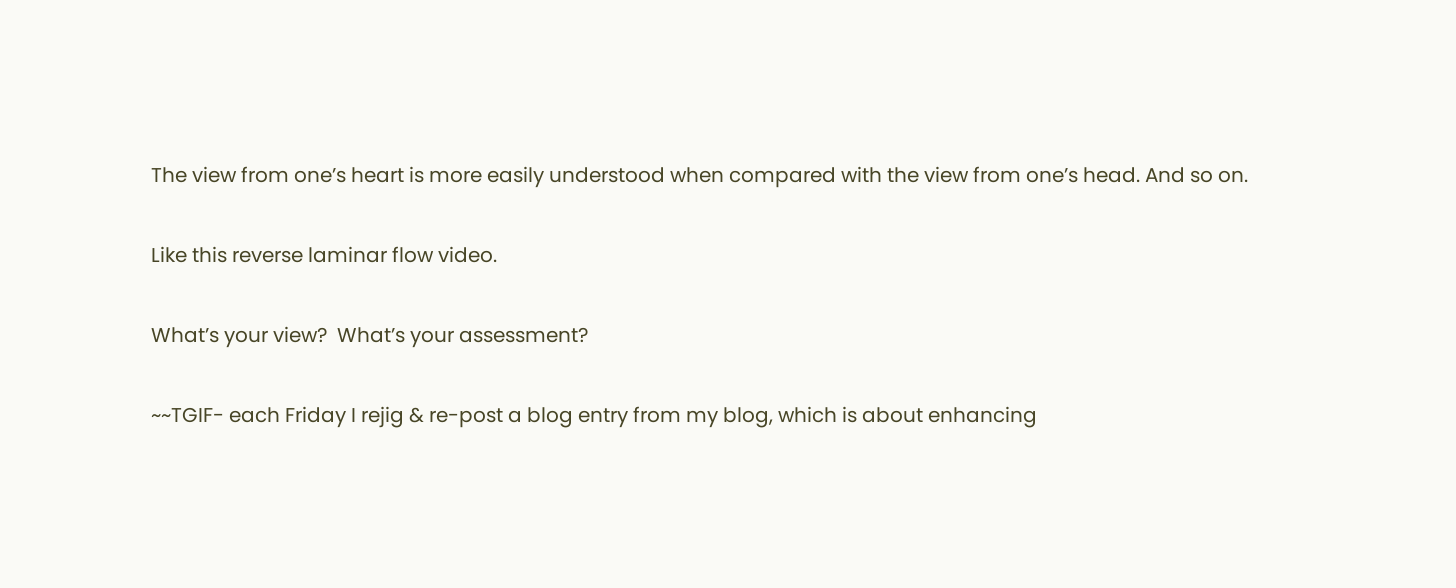The view from one’s heart is more easily understood when compared with the view from one’s head. And so on.

Like this reverse laminar flow video.

What’s your view?  What’s your assessment?

~~TGIF- each Friday I rejig & re-post a blog entry from my blog, which is about enhancing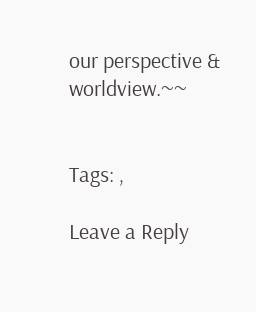our perspective & worldview.~~


Tags: ,

Leave a Reply